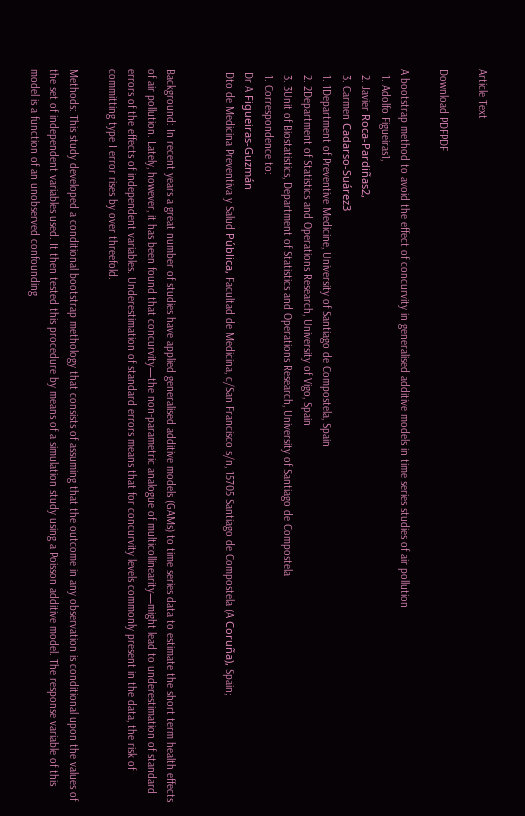Article Text

Download PDFPDF

A bootstrap method to avoid the effect of concurvity in generalised additive models in time series studies of air pollution
  1. Adolfo Figueiras1,
  2. Javier Roca-Pardiñas2,
  3. Carmen Cadarso-Suárez3
  1. 1Department of Preventive Medicine, University of Santiago de Compostela, Spain
  2. 2Department of Statistics and Operations Research, University of Vigo, Spain
  3. 3Unit of Biostatistics, Department of Statistics and Operations Research, University of Santiago de Compostela
  1. Correspondence to:
 Dr A Figueiras-Guzmán
 Dto de Medicina Preventiva y Salud Pública, Facultad de Medicina, c/San Francisco s/n, 15705 Santiago de Compostela (A Coruña), Spain;


Background: In recent years a great number of studies have applied generalised additive models (GAMs) to time series data to estimate the short term health effects of air pollution. Lately, however, it has been found that concurvity—the non-parametric analogue of multicollinearity—might lead to underestimation of standard errors of the effects of independent variables. Underestimation of standard errors means that for concurvity levels commonly present in the data, the risk of committing type I error rises by over threefold.

Methods: This study developed a conditional bootstrap methology that consists of assuming that the outcome in any observation is conditional upon the values of the set of independent variables used. It then tested this procedure by means of a simulation study using a Poisson additive model. The response variable of this model is a function of an unobserved confounding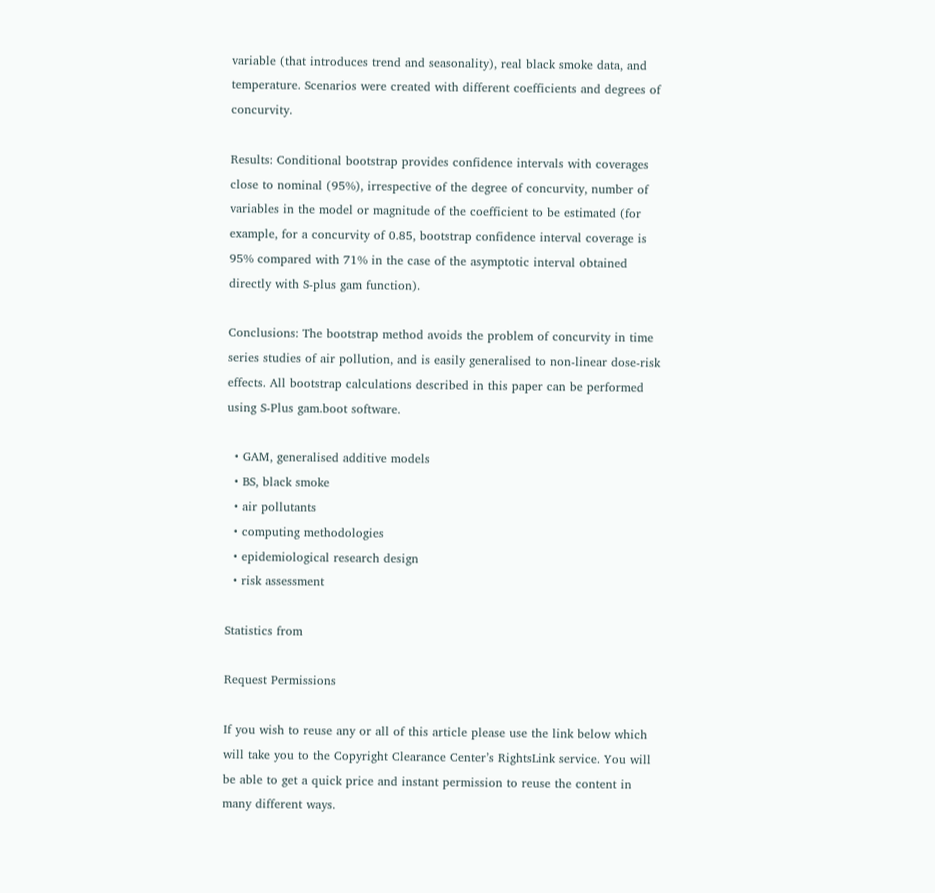variable (that introduces trend and seasonality), real black smoke data, and temperature. Scenarios were created with different coefficients and degrees of concurvity.

Results: Conditional bootstrap provides confidence intervals with coverages close to nominal (95%), irrespective of the degree of concurvity, number of variables in the model or magnitude of the coefficient to be estimated (for example, for a concurvity of 0.85, bootstrap confidence interval coverage is 95% compared with 71% in the case of the asymptotic interval obtained directly with S-plus gam function).

Conclusions: The bootstrap method avoids the problem of concurvity in time series studies of air pollution, and is easily generalised to non-linear dose-risk effects. All bootstrap calculations described in this paper can be performed using S-Plus gam.boot software.

  • GAM, generalised additive models
  • BS, black smoke
  • air pollutants
  • computing methodologies
  • epidemiological research design
  • risk assessment

Statistics from

Request Permissions

If you wish to reuse any or all of this article please use the link below which will take you to the Copyright Clearance Center’s RightsLink service. You will be able to get a quick price and instant permission to reuse the content in many different ways.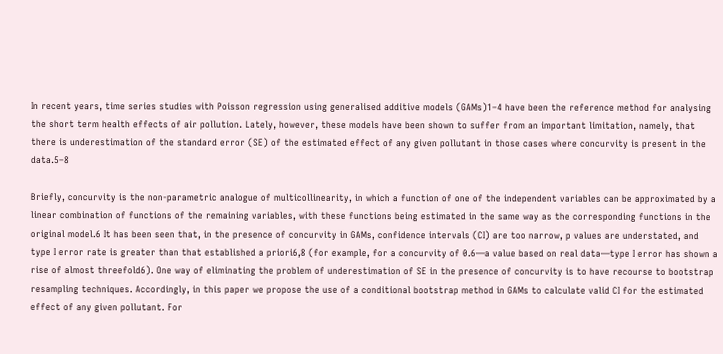In recent years, time series studies with Poisson regression using generalised additive models (GAMs)1–4 have been the reference method for analysing the short term health effects of air pollution. Lately, however, these models have been shown to suffer from an important limitation, namely, that there is underestimation of the standard error (SE) of the estimated effect of any given pollutant in those cases where concurvity is present in the data.5–8

Briefly, concurvity is the non-parametric analogue of multicollinearity, in which a function of one of the independent variables can be approximated by a linear combination of functions of the remaining variables, with these functions being estimated in the same way as the corresponding functions in the original model.6 It has been seen that, in the presence of concurvity in GAMs, confidence intervals (CI) are too narrow, p values are understated, and type I error rate is greater than that established a priori6,8 (for example, for a concurvity of 0.6—a value based on real data—type I error has shown a rise of almost threefold6). One way of eliminating the problem of underestimation of SE in the presence of concurvity is to have recourse to bootstrap resampling techniques. Accordingly, in this paper we propose the use of a conditional bootstrap method in GAMs to calculate valid CI for the estimated effect of any given pollutant. For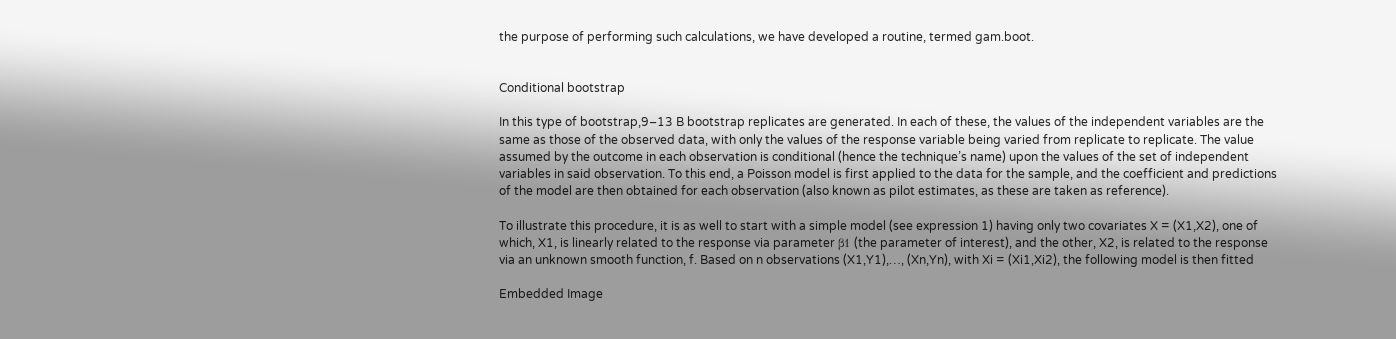the purpose of performing such calculations, we have developed a routine, termed gam.boot.


Conditional bootstrap

In this type of bootstrap,9–13 B bootstrap replicates are generated. In each of these, the values of the independent variables are the same as those of the observed data, with only the values of the response variable being varied from replicate to replicate. The value assumed by the outcome in each observation is conditional (hence the technique’s name) upon the values of the set of independent variables in said observation. To this end, a Poisson model is first applied to the data for the sample, and the coefficient and predictions of the model are then obtained for each observation (also known as pilot estimates, as these are taken as reference).

To illustrate this procedure, it is as well to start with a simple model (see expression 1) having only two covariates X = (X1,X2), one of which, X1, is linearly related to the response via parameter β1 (the parameter of interest), and the other, X2, is related to the response via an unknown smooth function, f. Based on n observations (X1,Y1),…, (Xn,Yn), with Xi = (Xi1,Xi2), the following model is then fitted

Embedded Image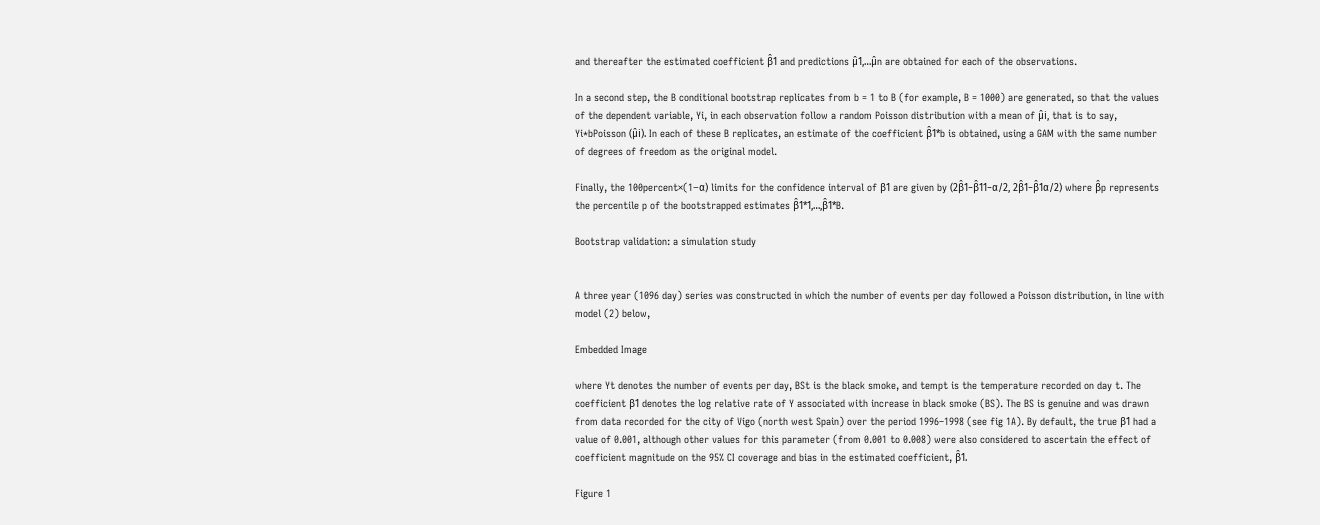and thereafter the estimated coefficient β̂1 and predictions μ̂1,…μ̂n are obtained for each of the observations.

In a second step, the B conditional bootstrap replicates from b = 1 to B (for example, B = 1000) are generated, so that the values of the dependent variable, Yi, in each observation follow a random Poisson distribution with a mean of μ̂i, that is to say, Yi*bPoisson (μ̂i). In each of these B replicates, an estimate of the coefficient β̂1*b is obtained, using a GAM with the same number of degrees of freedom as the original model.

Finally, the 100percent×(1−α) limits for the confidence interval of β1 are given by (2β̂1−β̂11−α/2, 2β̂1−β̂1α/2) where β̂p represents the percentile p of the bootstrapped estimates β̂1*1,…,β̂1*B.

Bootstrap validation: a simulation study


A three year (1096 day) series was constructed in which the number of events per day followed a Poisson distribution, in line with model (2) below,

Embedded Image

where Yt denotes the number of events per day, BSt is the black smoke, and tempt is the temperature recorded on day t. The coefficient β1 denotes the log relative rate of Y associated with increase in black smoke (BS). The BS is genuine and was drawn from data recorded for the city of Vigo (north west Spain) over the period 1996–1998 (see fig 1A). By default, the true β1 had a value of 0.001, although other values for this parameter (from 0.001 to 0.008) were also considered to ascertain the effect of coefficient magnitude on the 95% CI coverage and bias in the estimated coefficient, β̂1.

Figure 1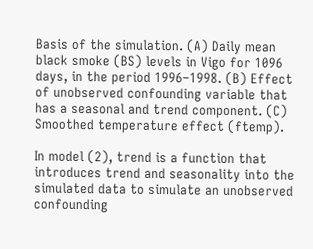Basis of the simulation. (A) Daily mean black smoke (BS) levels in Vigo for 1096 days, in the period 1996–1998. (B) Effect of unobserved confounding variable that has a seasonal and trend component. (C) Smoothed temperature effect (ftemp).

In model (2), trend is a function that introduces trend and seasonality into the simulated data to simulate an unobserved confounding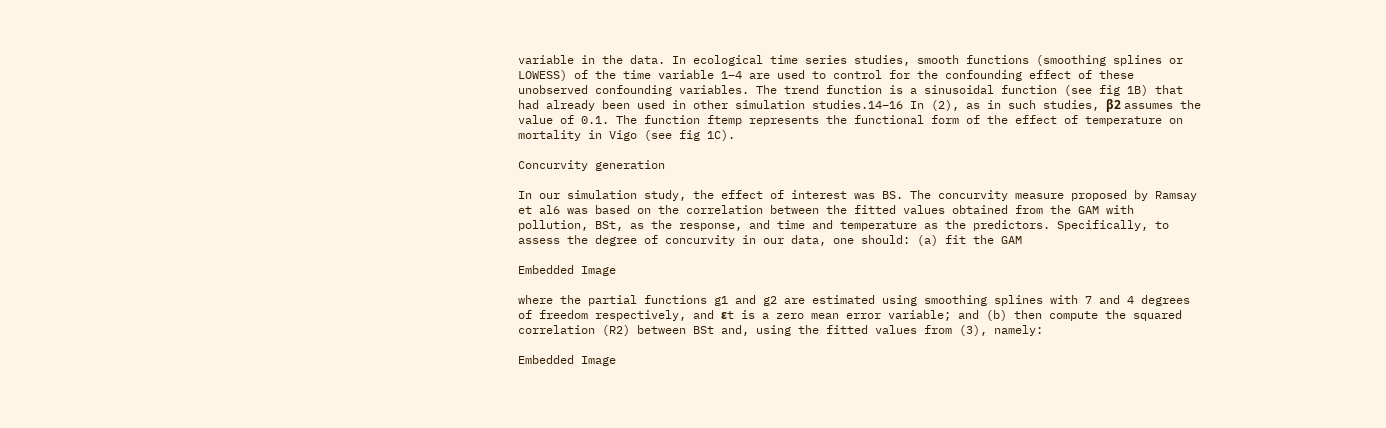variable in the data. In ecological time series studies, smooth functions (smoothing splines or LOWESS) of the time variable 1–4 are used to control for the confounding effect of these unobserved confounding variables. The trend function is a sinusoidal function (see fig 1B) that had already been used in other simulation studies.14–16 In (2), as in such studies, β2 assumes the value of 0.1. The function ftemp represents the functional form of the effect of temperature on mortality in Vigo (see fig 1C).

Concurvity generation

In our simulation study, the effect of interest was BS. The concurvity measure proposed by Ramsay et al6 was based on the correlation between the fitted values obtained from the GAM with pollution, BSt, as the response, and time and temperature as the predictors. Specifically, to assess the degree of concurvity in our data, one should: (a) fit the GAM

Embedded Image

where the partial functions g1 and g2 are estimated using smoothing splines with 7 and 4 degrees of freedom respectively, and εt is a zero mean error variable; and (b) then compute the squared correlation (R2) between BSt and, using the fitted values from (3), namely:

Embedded Image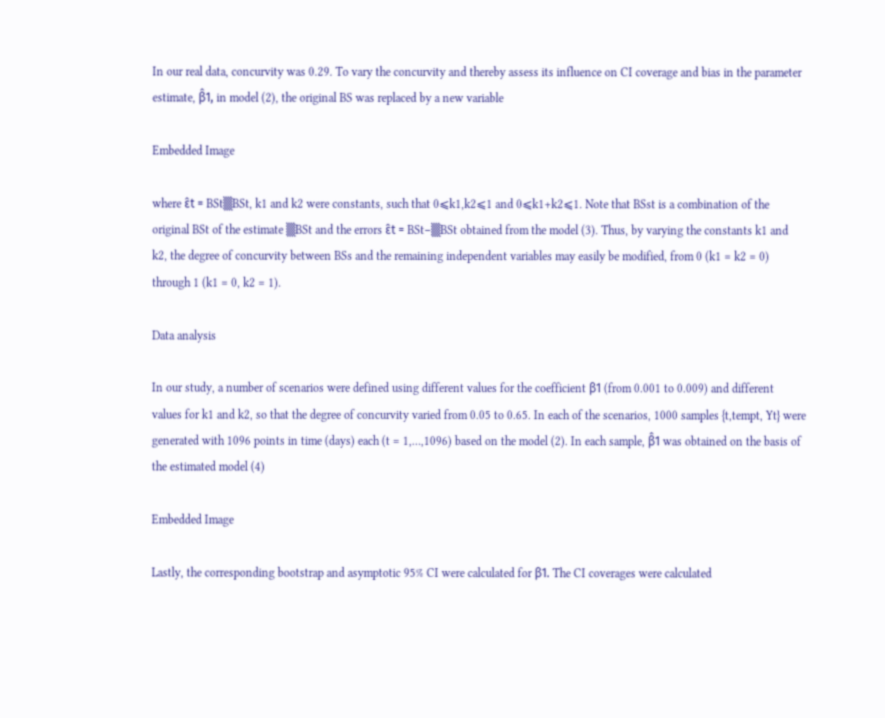In our real data, concurvity was 0.29. To vary the concurvity and thereby assess its influence on CI coverage and bias in the parameter estimate, β̂1, in model (2), the original BS was replaced by a new variable

Embedded Image

where ε̂t = BSt▒BSt, k1 and k2 were constants, such that 0⩽k1,k2⩽1 and 0⩽k1+k2⩽1. Note that BSst is a combination of the original BSt of the estimate ▒BSt and the errors ε̂t = BSt−▒BSt obtained from the model (3). Thus, by varying the constants k1 and k2, the degree of concurvity between BSs and the remaining independent variables may easily be modified, from 0 (k1 = k2 = 0) through 1 (k1 = 0, k2 = 1).

Data analysis

In our study, a number of scenarios were defined using different values for the coefficient β1 (from 0.001 to 0.009) and different values for k1 and k2, so that the degree of concurvity varied from 0.05 to 0.65. In each of the scenarios, 1000 samples {t,tempt, Yt} were generated with 1096 points in time (days) each (t = 1,…,1096) based on the model (2). In each sample, β̂1 was obtained on the basis of the estimated model (4)

Embedded Image

Lastly, the corresponding bootstrap and asymptotic 95% CI were calculated for β1. The CI coverages were calculated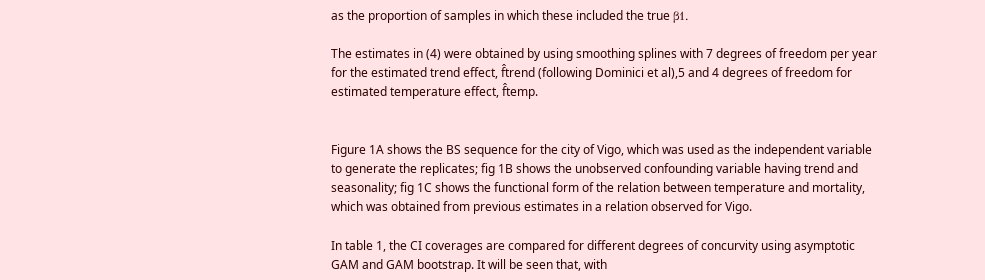as the proportion of samples in which these included the true β1.

The estimates in (4) were obtained by using smoothing splines with 7 degrees of freedom per year for the estimated trend effect, f̂trend (following Dominici et al),5 and 4 degrees of freedom for estimated temperature effect, f̂temp.


Figure 1A shows the BS sequence for the city of Vigo, which was used as the independent variable to generate the replicates; fig 1B shows the unobserved confounding variable having trend and seasonality; fig 1C shows the functional form of the relation between temperature and mortality, which was obtained from previous estimates in a relation observed for Vigo.

In table 1, the CI coverages are compared for different degrees of concurvity using asymptotic GAM and GAM bootstrap. It will be seen that, with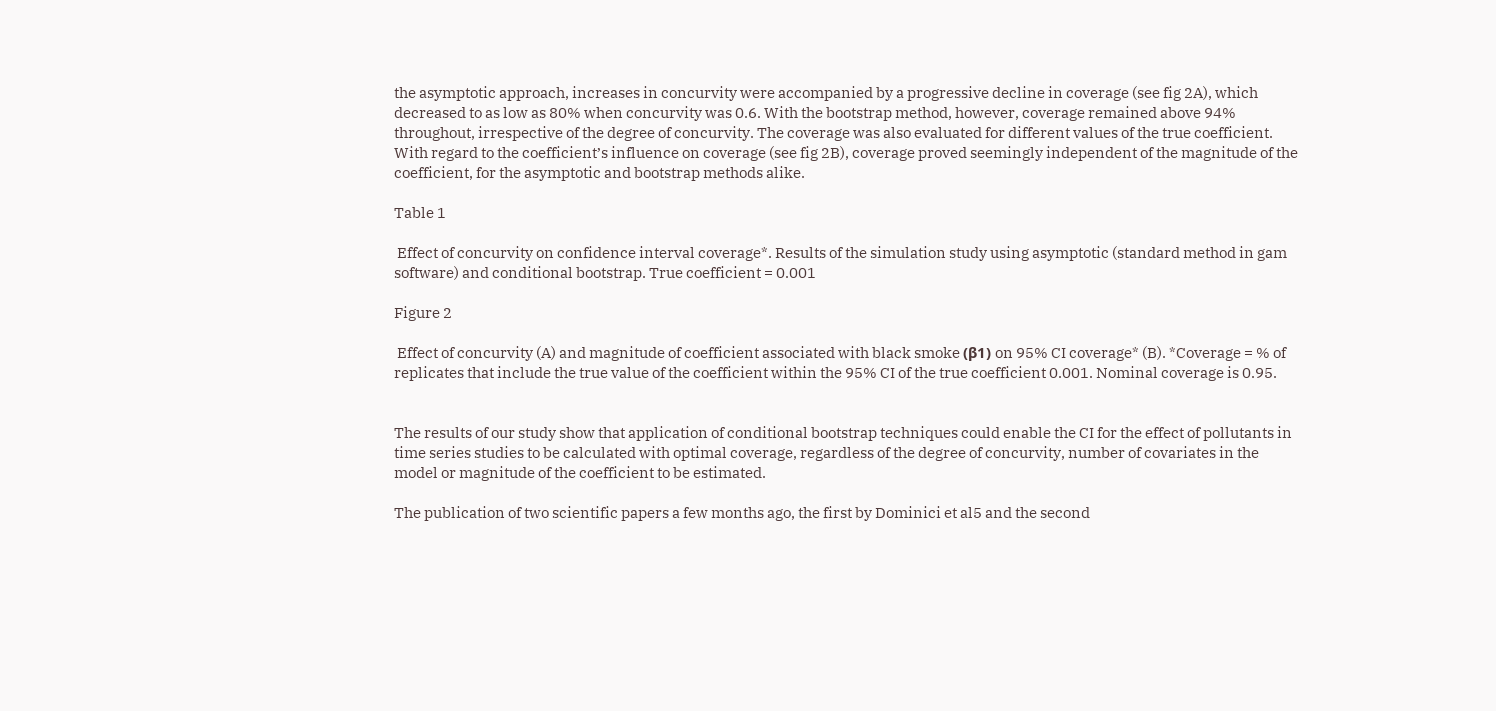the asymptotic approach, increases in concurvity were accompanied by a progressive decline in coverage (see fig 2A), which decreased to as low as 80% when concurvity was 0.6. With the bootstrap method, however, coverage remained above 94% throughout, irrespective of the degree of concurvity. The coverage was also evaluated for different values of the true coefficient. With regard to the coefficient’s influence on coverage (see fig 2B), coverage proved seemingly independent of the magnitude of the coefficient, for the asymptotic and bootstrap methods alike.

Table 1

 Effect of concurvity on confidence interval coverage*. Results of the simulation study using asymptotic (standard method in gam software) and conditional bootstrap. True coefficient = 0.001

Figure 2

 Effect of concurvity (A) and magnitude of coefficient associated with black smoke (β1) on 95% CI coverage* (B). *Coverage = % of replicates that include the true value of the coefficient within the 95% CI of the true coefficient 0.001. Nominal coverage is 0.95.


The results of our study show that application of conditional bootstrap techniques could enable the CI for the effect of pollutants in time series studies to be calculated with optimal coverage, regardless of the degree of concurvity, number of covariates in the model or magnitude of the coefficient to be estimated.

The publication of two scientific papers a few months ago, the first by Dominici et al5 and the second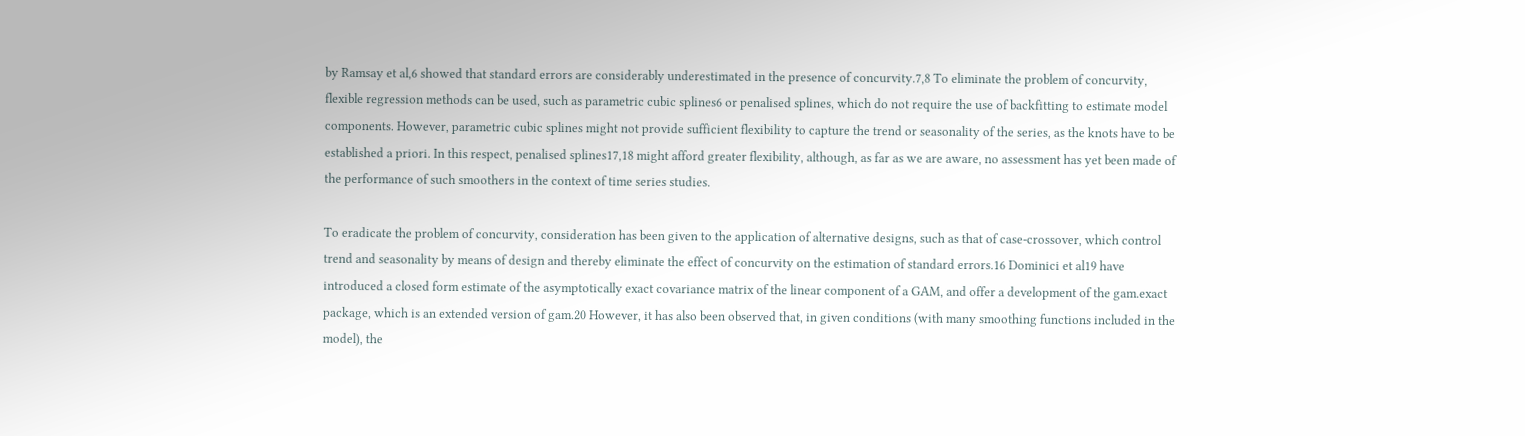by Ramsay et al,6 showed that standard errors are considerably underestimated in the presence of concurvity.7,8 To eliminate the problem of concurvity, flexible regression methods can be used, such as parametric cubic splines6 or penalised splines, which do not require the use of backfitting to estimate model components. However, parametric cubic splines might not provide sufficient flexibility to capture the trend or seasonality of the series, as the knots have to be established a priori. In this respect, penalised splines17,18 might afford greater flexibility, although, as far as we are aware, no assessment has yet been made of the performance of such smoothers in the context of time series studies.

To eradicate the problem of concurvity, consideration has been given to the application of alternative designs, such as that of case-crossover, which control trend and seasonality by means of design and thereby eliminate the effect of concurvity on the estimation of standard errors.16 Dominici et al19 have introduced a closed form estimate of the asymptotically exact covariance matrix of the linear component of a GAM, and offer a development of the gam.exact package, which is an extended version of gam.20 However, it has also been observed that, in given conditions (with many smoothing functions included in the model), the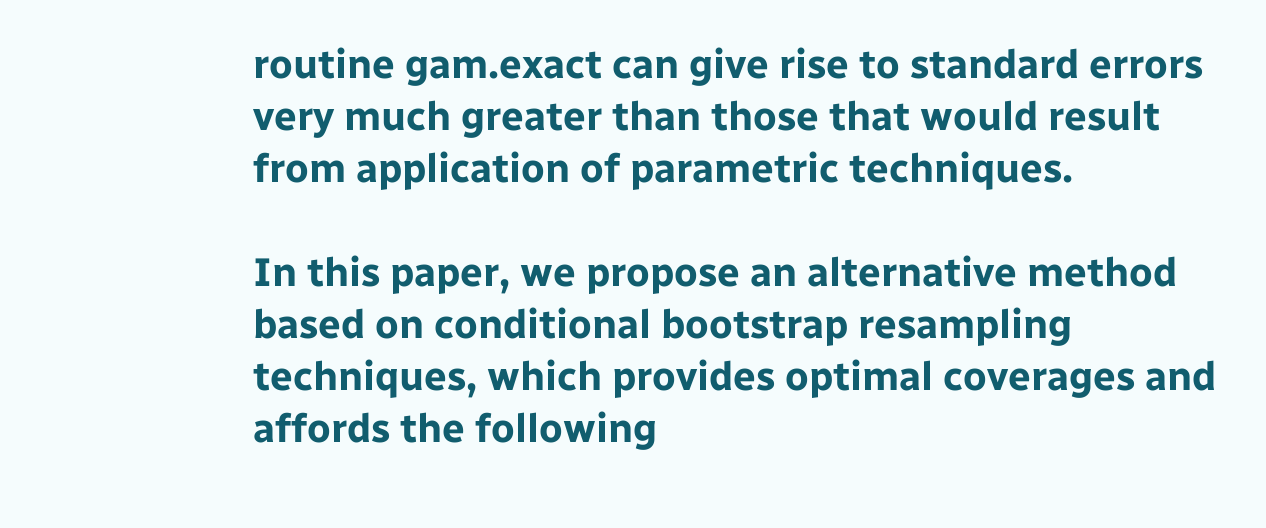routine gam.exact can give rise to standard errors very much greater than those that would result from application of parametric techniques.

In this paper, we propose an alternative method based on conditional bootstrap resampling techniques, which provides optimal coverages and affords the following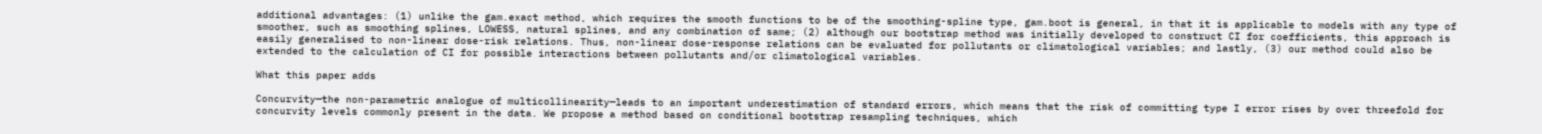additional advantages: (1) unlike the gam.exact method, which requires the smooth functions to be of the smoothing-spline type, gam.boot is general, in that it is applicable to models with any type of smoother, such as smoothing splines, LOWESS, natural splines, and any combination of same; (2) although our bootstrap method was initially developed to construct CI for coefficients, this approach is easily generalised to non-linear dose-risk relations. Thus, non-linear dose-response relations can be evaluated for pollutants or climatological variables; and lastly, (3) our method could also be extended to the calculation of CI for possible interactions between pollutants and/or climatological variables.

What this paper adds

Concurvity—the non-parametric analogue of multicollinearity—leads to an important underestimation of standard errors, which means that the risk of committing type I error rises by over threefold for concurvity levels commonly present in the data. We propose a method based on conditional bootstrap resampling techniques, which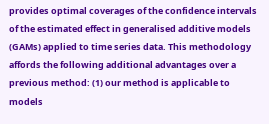provides optimal coverages of the confidence intervals of the estimated effect in generalised additive models (GAMs) applied to time series data. This methodology affords the following additional advantages over a previous method: (1) our method is applicable to models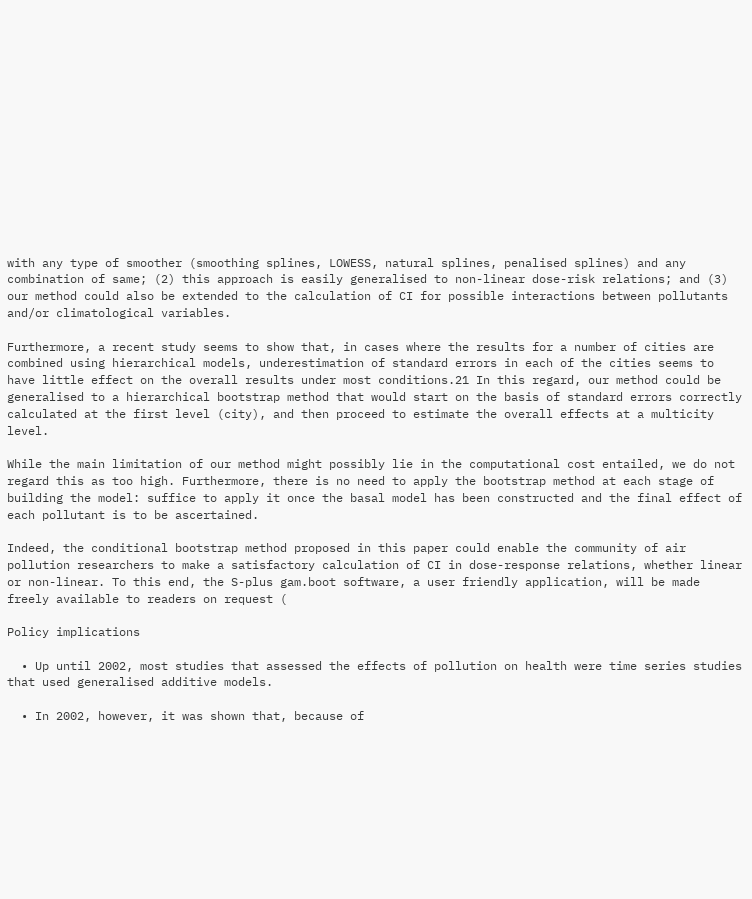with any type of smoother (smoothing splines, LOWESS, natural splines, penalised splines) and any combination of same; (2) this approach is easily generalised to non-linear dose-risk relations; and (3) our method could also be extended to the calculation of CI for possible interactions between pollutants and/or climatological variables.

Furthermore, a recent study seems to show that, in cases where the results for a number of cities are combined using hierarchical models, underestimation of standard errors in each of the cities seems to have little effect on the overall results under most conditions.21 In this regard, our method could be generalised to a hierarchical bootstrap method that would start on the basis of standard errors correctly calculated at the first level (city), and then proceed to estimate the overall effects at a multicity level.

While the main limitation of our method might possibly lie in the computational cost entailed, we do not regard this as too high. Furthermore, there is no need to apply the bootstrap method at each stage of building the model: suffice to apply it once the basal model has been constructed and the final effect of each pollutant is to be ascertained.

Indeed, the conditional bootstrap method proposed in this paper could enable the community of air pollution researchers to make a satisfactory calculation of CI in dose-response relations, whether linear or non-linear. To this end, the S-plus gam.boot software, a user friendly application, will be made freely available to readers on request (

Policy implications

  • Up until 2002, most studies that assessed the effects of pollution on health were time series studies that used generalised additive models.

  • In 2002, however, it was shown that, because of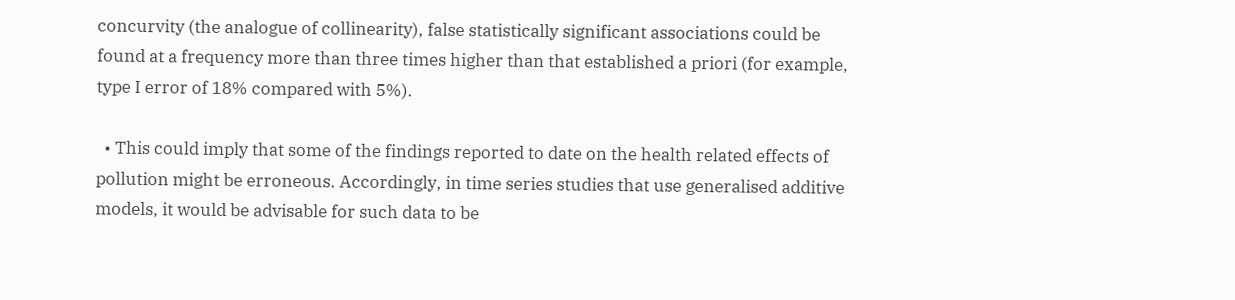concurvity (the analogue of collinearity), false statistically significant associations could be found at a frequency more than three times higher than that established a priori (for example, type I error of 18% compared with 5%).

  • This could imply that some of the findings reported to date on the health related effects of pollution might be erroneous. Accordingly, in time series studies that use generalised additive models, it would be advisable for such data to be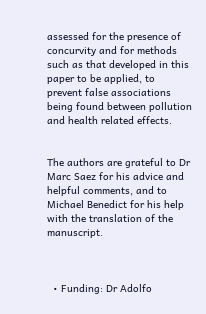assessed for the presence of concurvity and for methods such as that developed in this paper to be applied, to prevent false associations being found between pollution and health related effects.


The authors are grateful to Dr Marc Saez for his advice and helpful comments, and to Michael Benedict for his help with the translation of the manuscript.



  • Funding: Dr Adolfo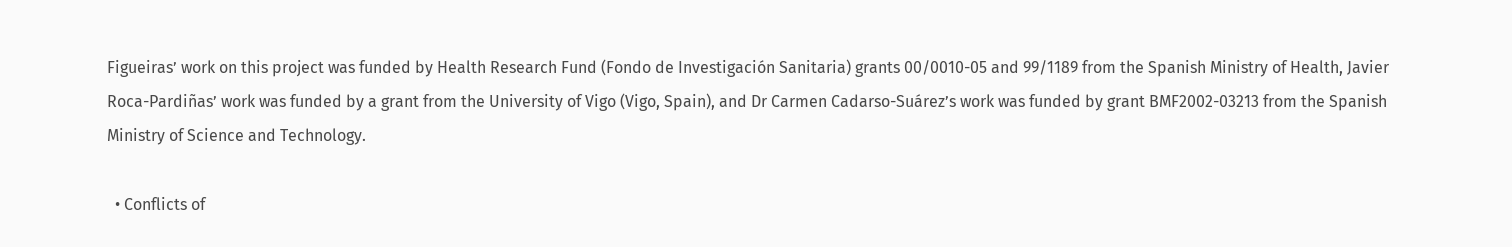Figueiras’ work on this project was funded by Health Research Fund (Fondo de Investigación Sanitaria) grants 00/0010-05 and 99/1189 from the Spanish Ministry of Health, Javier Roca-Pardiñas’ work was funded by a grant from the University of Vigo (Vigo, Spain), and Dr Carmen Cadarso-Suárez’s work was funded by grant BMF2002-03213 from the Spanish Ministry of Science and Technology.

  • Conflicts of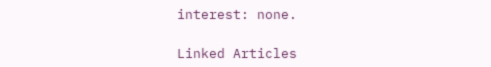interest: none.

Linked Articles